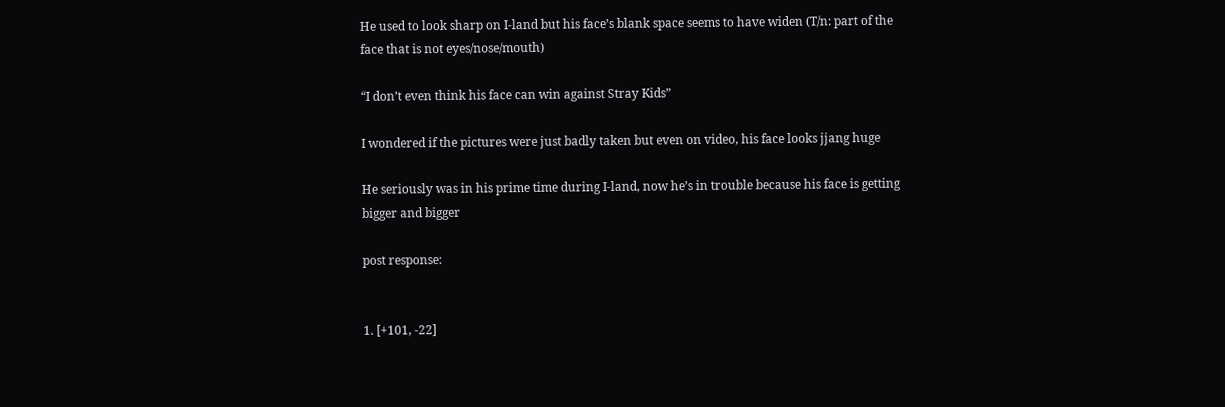He used to look sharp on I-land but his face’s blank space seems to have widen (T/n: part of the face that is not eyes/nose/mouth)

“I don’t even think his face can win against Stray Kids”

I wondered if the pictures were just badly taken but even on video, his face looks jjang huge

He seriously was in his prime time during I-land, now he’s in trouble because his face is getting bigger and bigger

post response:


1. [+101, -22]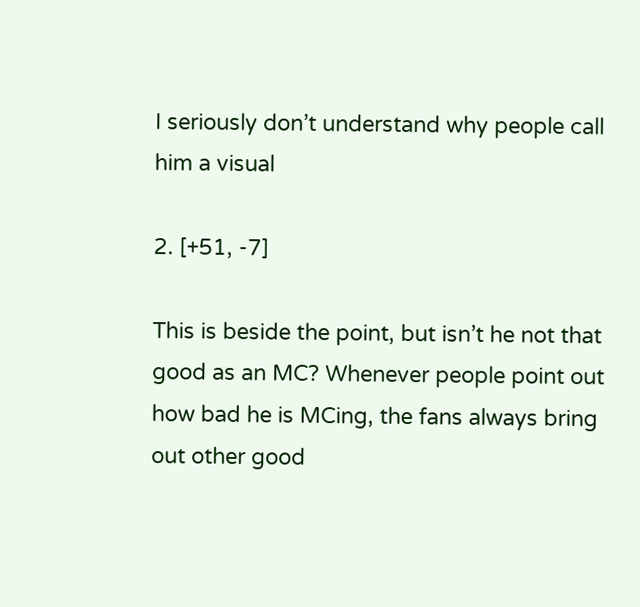I seriously don’t understand why people call him a visual

2. [+51, -7]

This is beside the point, but isn’t he not that good as an MC? Whenever people point out how bad he is MCing, the fans always bring out other good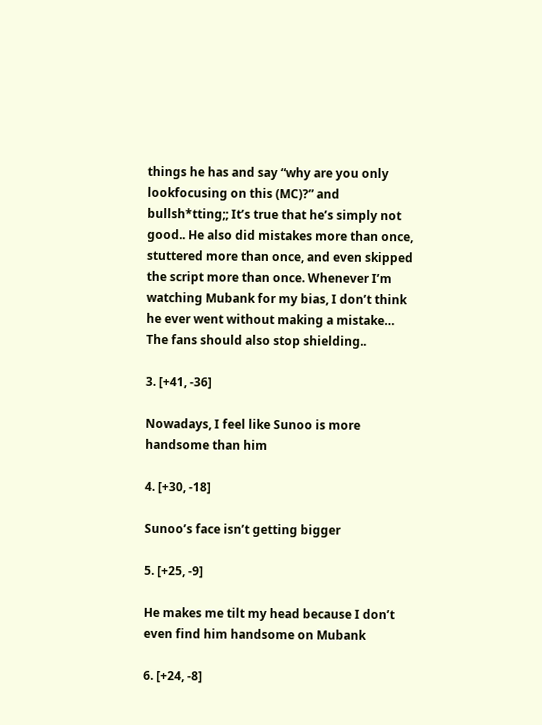things he has and say “why are you only lookfocusing on this (MC)?” and bullsh*tting;; It’s true that he’s simply not good.. He also did mistakes more than once,  stuttered more than once, and even skipped the script more than once. Whenever I’m watching Mubank for my bias, I don’t think he ever went without making a mistake… The fans should also stop shielding..

3. [+41, -36]

Nowadays, I feel like Sunoo is more handsome than him

4. [+30, -18]

Sunoo’s face isn’t getting bigger

5. [+25, -9]

He makes me tilt my head because I don’t even find him handsome on Mubank

6. [+24, -8]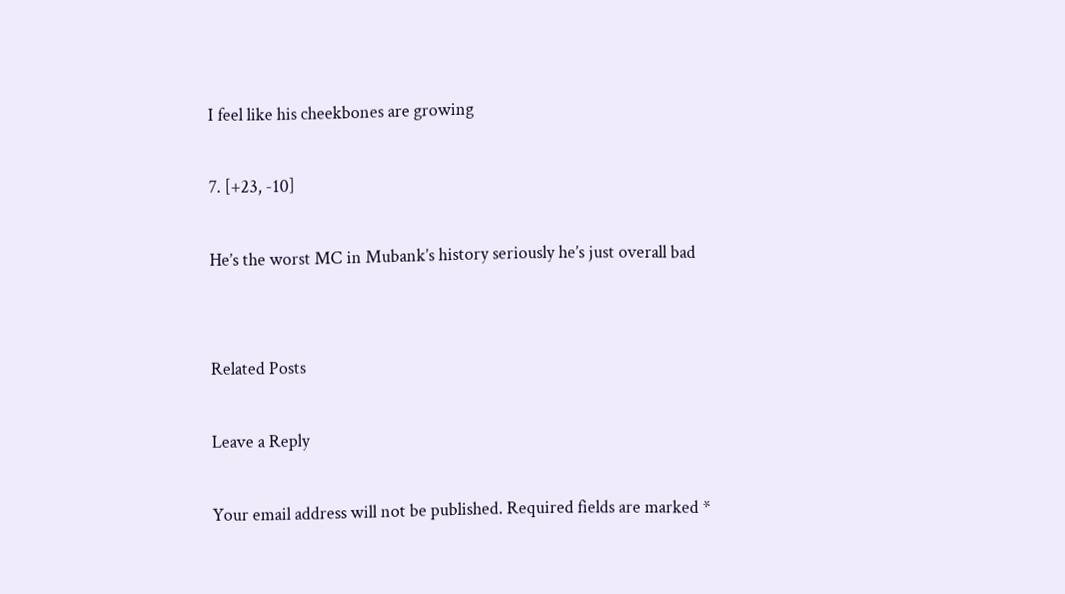I feel like his cheekbones are growing

7. [+23, -10]

He’s the worst MC in Mubank’s history seriously he’s just overall bad


Related Posts

Leave a Reply

Your email address will not be published. Required fields are marked *